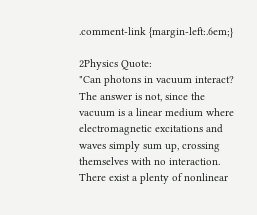.comment-link {margin-left:.6em;}

2Physics Quote:
"Can photons in vacuum interact? The answer is not, since the vacuum is a linear medium where electromagnetic excitations and waves simply sum up, crossing themselves with no interaction. There exist a plenty of nonlinear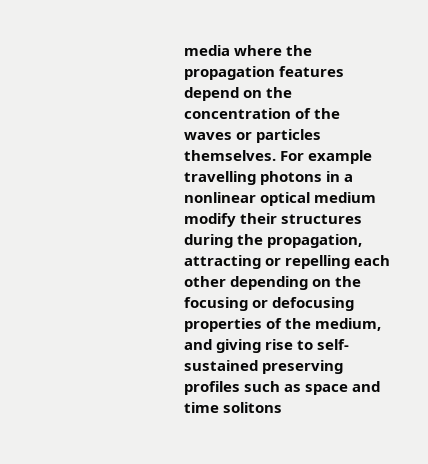media where the propagation features depend on the concentration of the waves or particles themselves. For example travelling photons in a nonlinear optical medium modify their structures during the propagation, attracting or repelling each other depending on the focusing or defocusing properties of the medium, and giving rise to self-sustained preserving profiles such as space and time solitons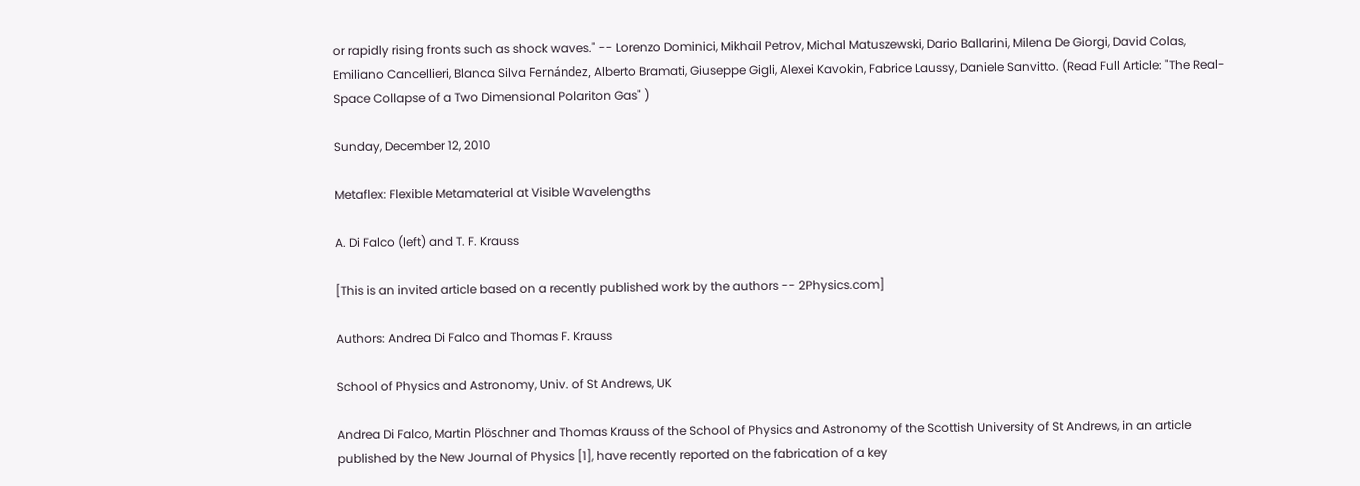or rapidly rising fronts such as shock waves." -- Lorenzo Dominici, Mikhail Petrov, Michal Matuszewski, Dario Ballarini, Milena De Giorgi, David Colas, Emiliano Cancellieri, Blanca Silva Fernández, Alberto Bramati, Giuseppe Gigli, Alexei Kavokin, Fabrice Laussy, Daniele Sanvitto. (Read Full Article: "The Real-Space Collapse of a Two Dimensional Polariton Gas" )

Sunday, December 12, 2010

Metaflex: Flexible Metamaterial at Visible Wavelengths

A. Di Falco (left) and T. F. Krauss

[This is an invited article based on a recently published work by the authors -- 2Physics.com]

Authors: Andrea Di Falco and Thomas F. Krauss

School of Physics and Astronomy, Univ. of St Andrews, UK

Andrea Di Falco, Martin Plöschner and Thomas Krauss of the School of Physics and Astronomy of the Scottish University of St Andrews, in an article published by the New Journal of Physics [1], have recently reported on the fabrication of a key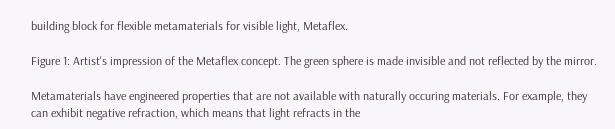building block for flexible metamaterials for visible light, Metaflex.

Figure 1: Artist's impression of the Metaflex concept. The green sphere is made invisible and not reflected by the mirror.

Metamaterials have engineered properties that are not available with naturally occuring materials. For example, they can exhibit negative refraction, which means that light refracts in the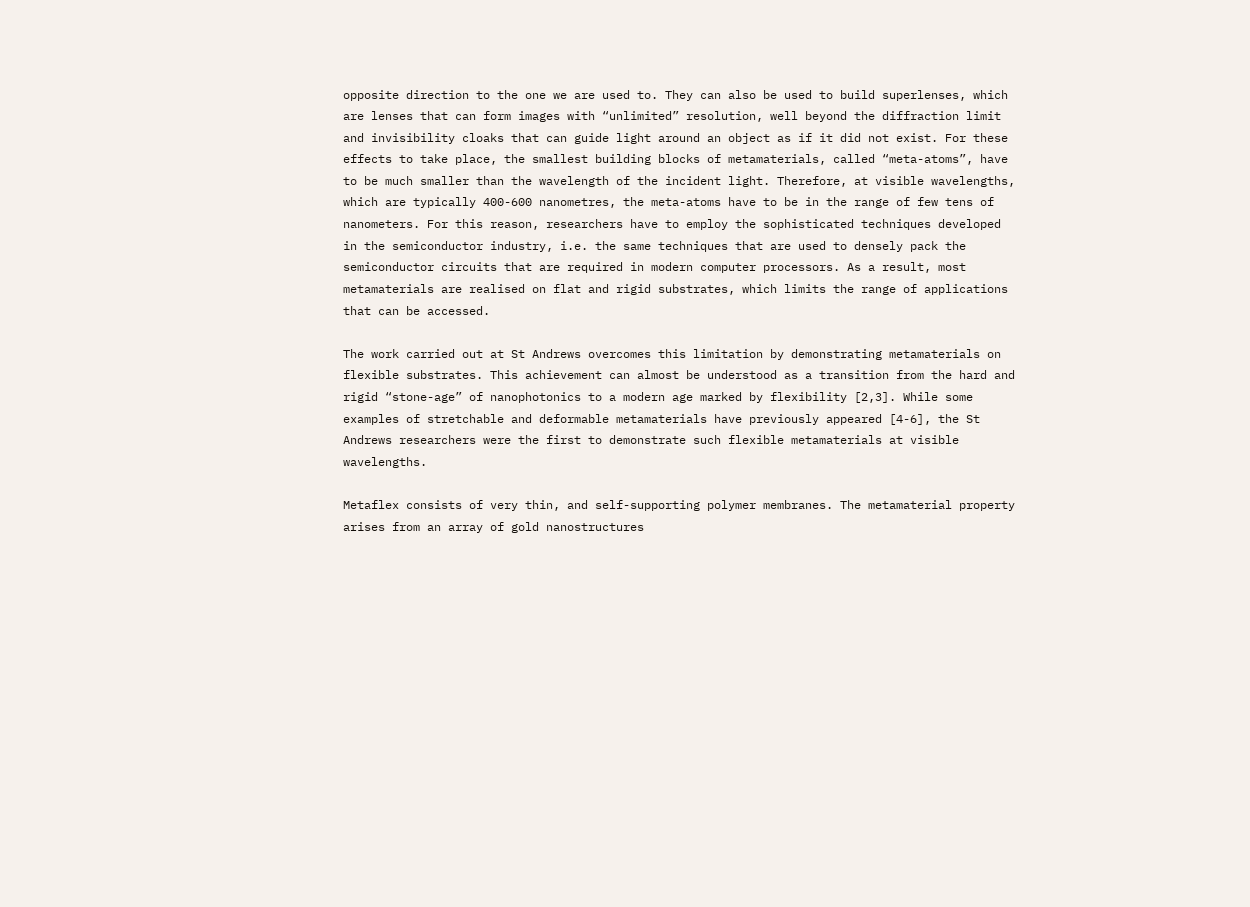opposite direction to the one we are used to. They can also be used to build superlenses, which are lenses that can form images with “unlimited” resolution, well beyond the diffraction limit and invisibility cloaks that can guide light around an object as if it did not exist. For these effects to take place, the smallest building blocks of metamaterials, called “meta-atoms”, have to be much smaller than the wavelength of the incident light. Therefore, at visible wavelengths, which are typically 400-600 nanometres, the meta-atoms have to be in the range of few tens of nanometers. For this reason, researchers have to employ the sophisticated techniques developed in the semiconductor industry, i.e. the same techniques that are used to densely pack the semiconductor circuits that are required in modern computer processors. As a result, most metamaterials are realised on flat and rigid substrates, which limits the range of applications that can be accessed.

The work carried out at St Andrews overcomes this limitation by demonstrating metamaterials on flexible substrates. This achievement can almost be understood as a transition from the hard and rigid “stone-age” of nanophotonics to a modern age marked by flexibility [2,3]. While some examples of stretchable and deformable metamaterials have previously appeared [4-6], the St Andrews researchers were the first to demonstrate such flexible metamaterials at visible wavelengths.

Metaflex consists of very thin, and self-supporting polymer membranes. The metamaterial property arises from an array of gold nanostructures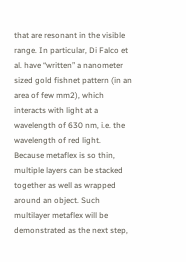that are resonant in the visible range. In particular, Di Falco et al. have “written” a nanometer sized gold fishnet pattern (in an area of few mm2), which interacts with light at a wavelength of 630 nm, i.e. the wavelength of red light. Because metaflex is so thin, multiple layers can be stacked together as well as wrapped around an object. Such multilayer metaflex will be demonstrated as the next step,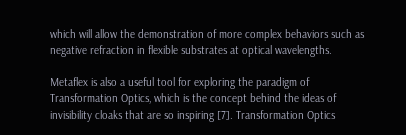which will allow the demonstration of more complex behaviors such as negative refraction in flexible substrates at optical wavelengths.

Metaflex is also a useful tool for exploring the paradigm of Transformation Optics, which is the concept behind the ideas of invisibility cloaks that are so inspiring [7]. Transformation Optics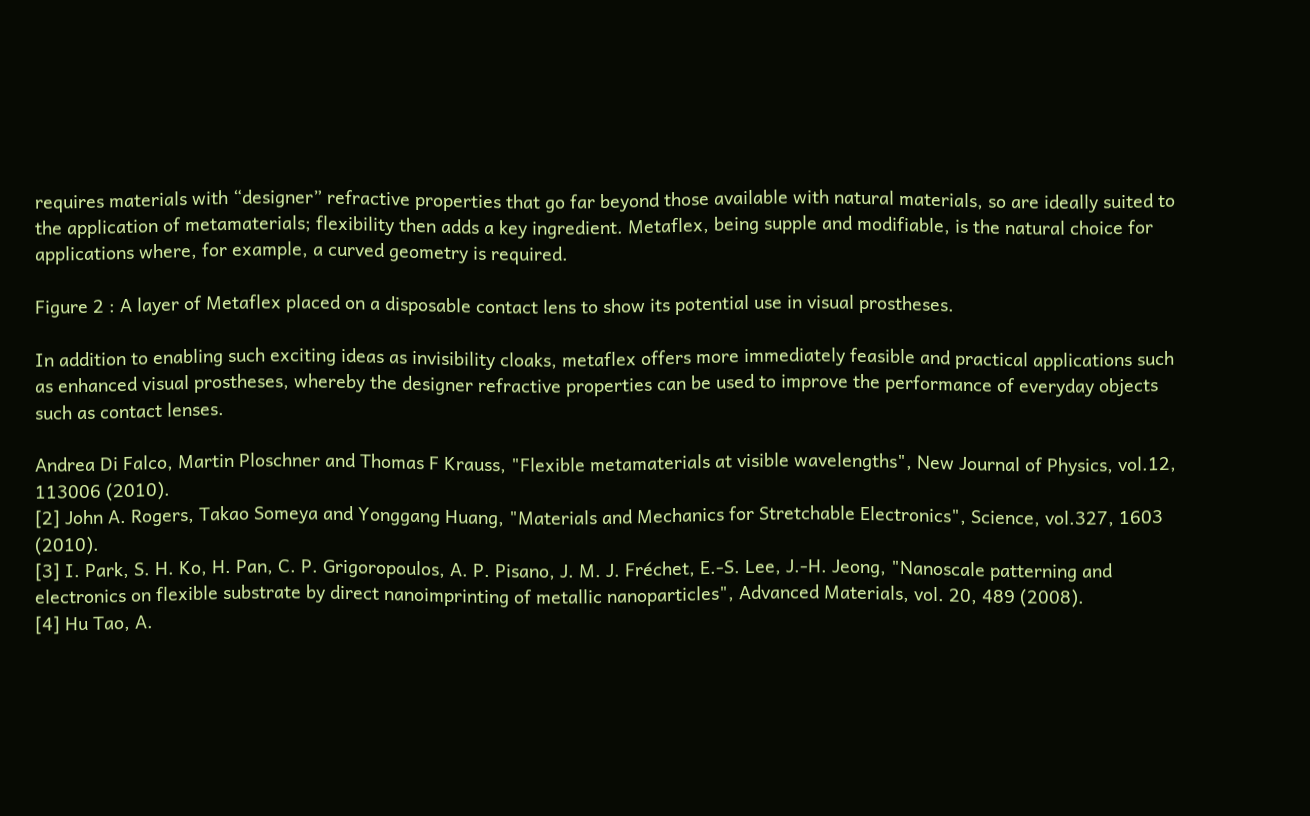requires materials with “designer” refractive properties that go far beyond those available with natural materials, so are ideally suited to the application of metamaterials; flexibility then adds a key ingredient. Metaflex, being supple and modifiable, is the natural choice for applications where, for example, a curved geometry is required.

Figure 2 : A layer of Metaflex placed on a disposable contact lens to show its potential use in visual prostheses.

In addition to enabling such exciting ideas as invisibility cloaks, metaflex offers more immediately feasible and practical applications such as enhanced visual prostheses, whereby the designer refractive properties can be used to improve the performance of everyday objects such as contact lenses.

Andrea Di Falco, Martin Ploschner and Thomas F Krauss, "Flexible metamaterials at visible wavelengths", New Journal of Physics, vol.12, 113006 (2010).
[2] John A. Rogers, Takao Someya and Yonggang Huang, "Materials and Mechanics for Stretchable Electronics", Science, vol.327, 1603 (2010).
[3] I. Park, S. H. Ko, H. Pan, C. P. Grigoropoulos, A. P. Pisano, J. M. J. Fréchet, E.-S. Lee, J.-H. Jeong, "Nanoscale patterning and electronics on flexible substrate by direct nanoimprinting of metallic nanoparticles", Advanced Materials, vol. 20, 489 (2008).
[4] Hu Tao, A.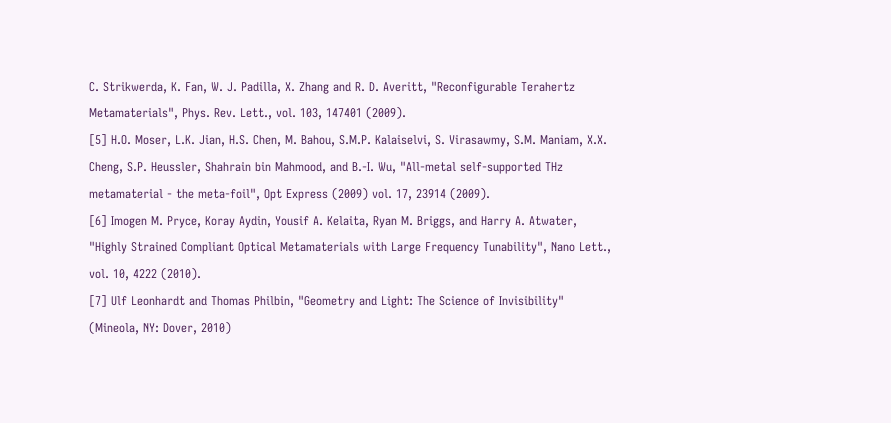C. Strikwerda, K. Fan, W. J. Padilla, X. Zhang and R. D. Averitt, "Reconfigurable Terahertz Metamaterials", Phys. Rev. Lett., vol. 103, 147401 (2009).
[5] H.O. Moser, L.K. Jian, H.S. Chen, M. Bahou, S.M.P. Kalaiselvi, S. Virasawmy, S.M. Maniam, X.X. Cheng, S.P. Heussler, Shahrain bin Mahmood, and B.-I. Wu, "All-metal self-supported THz metamaterial - the meta-foil", Opt Express (2009) vol. 17, 23914 (2009).
[6] Imogen M. Pryce, Koray Aydin, Yousif A. Kelaita, Ryan M. Briggs, and Harry A. Atwater, "Highly Strained Compliant Optical Metamaterials with Large Frequency Tunability", Nano Lett., vol. 10, 4222 (2010).
[7] Ulf Leonhardt and Thomas Philbin, "Geometry and Light: The Science of Invisibility" (Mineola, NY: Dover, 2010)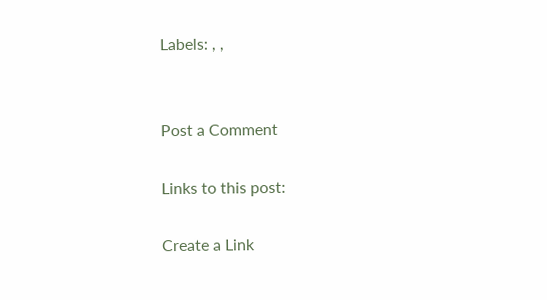Labels: , ,


Post a Comment

Links to this post:

Create a Link